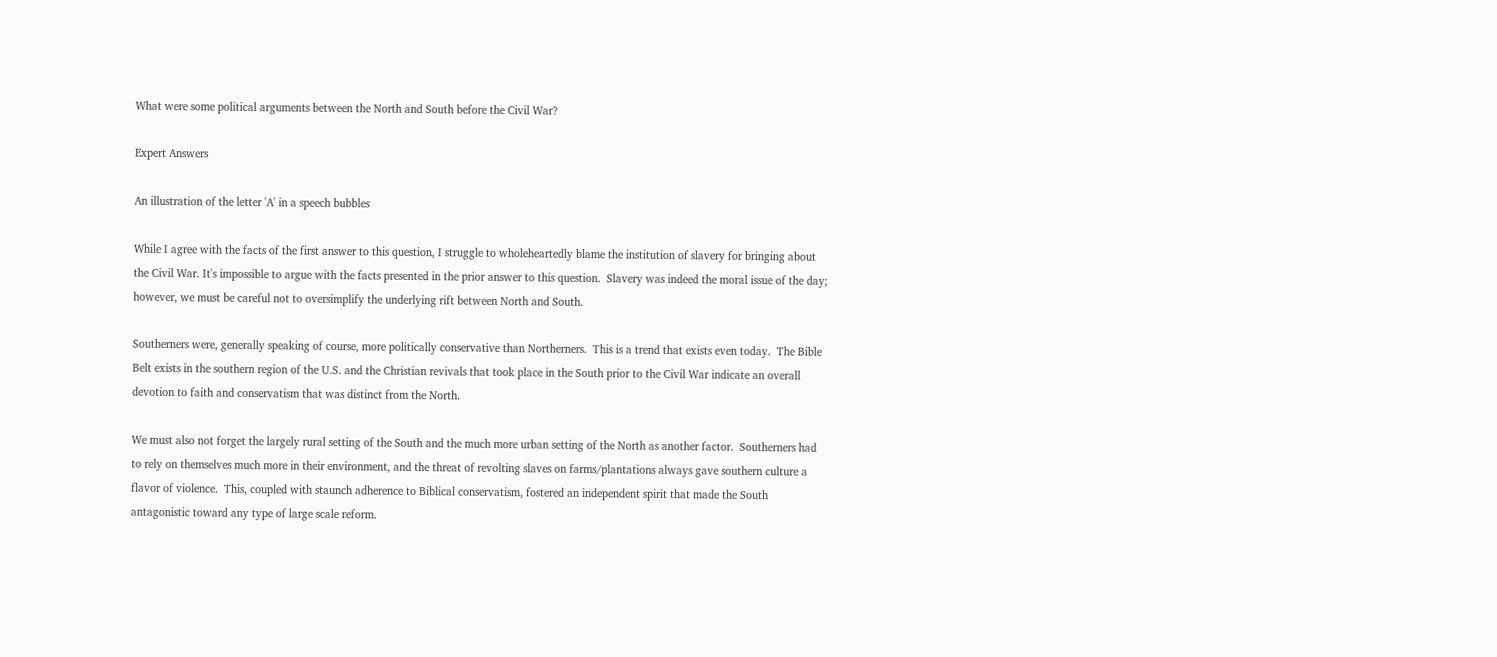What were some political arguments between the North and South before the Civil War?

Expert Answers

An illustration of the letter 'A' in a speech bubbles

While I agree with the facts of the first answer to this question, I struggle to wholeheartedly blame the institution of slavery for bringing about the Civil War. It's impossible to argue with the facts presented in the prior answer to this question.  Slavery was indeed the moral issue of the day; however, we must be careful not to oversimplify the underlying rift between North and South.

Southerners were, generally speaking of course, more politically conservative than Northerners.  This is a trend that exists even today.  The Bible Belt exists in the southern region of the U.S. and the Christian revivals that took place in the South prior to the Civil War indicate an overall devotion to faith and conservatism that was distinct from the North.

We must also not forget the largely rural setting of the South and the much more urban setting of the North as another factor.  Southerners had to rely on themselves much more in their environment, and the threat of revolting slaves on farms/plantations always gave southern culture a flavor of violence.  This, coupled with staunch adherence to Biblical conservatism, fostered an independent spirit that made the South antagonistic toward any type of large scale reform.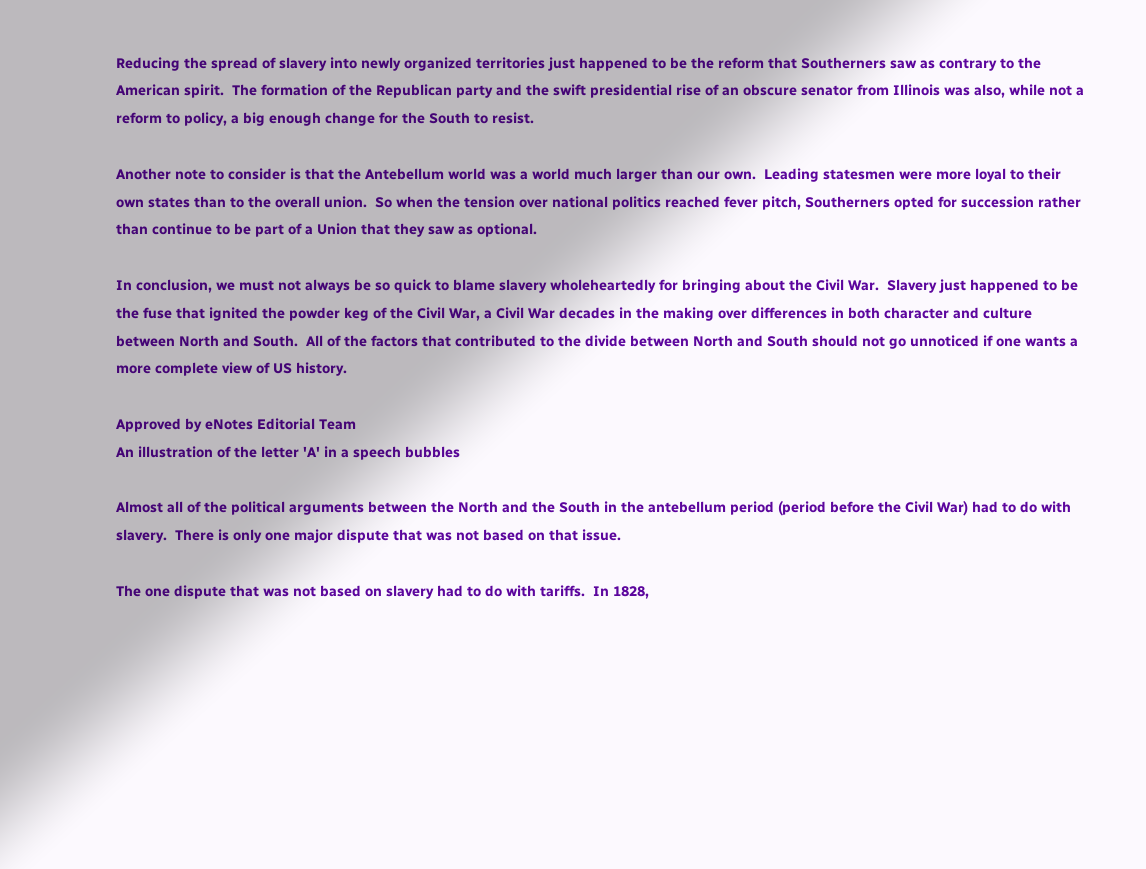Reducing the spread of slavery into newly organized territories just happened to be the reform that Southerners saw as contrary to the American spirit.  The formation of the Republican party and the swift presidential rise of an obscure senator from Illinois was also, while not a reform to policy, a big enough change for the South to resist.

Another note to consider is that the Antebellum world was a world much larger than our own.  Leading statesmen were more loyal to their own states than to the overall union.  So when the tension over national politics reached fever pitch, Southerners opted for succession rather than continue to be part of a Union that they saw as optional.

In conclusion, we must not always be so quick to blame slavery wholeheartedly for bringing about the Civil War.  Slavery just happened to be the fuse that ignited the powder keg of the Civil War, a Civil War decades in the making over differences in both character and culture between North and South.  All of the factors that contributed to the divide between North and South should not go unnoticed if one wants a more complete view of US history.

Approved by eNotes Editorial Team
An illustration of the letter 'A' in a speech bubbles

Almost all of the political arguments between the North and the South in the antebellum period (period before the Civil War) had to do with slavery.  There is only one major dispute that was not based on that issue.

The one dispute that was not based on slavery had to do with tariffs.  In 1828,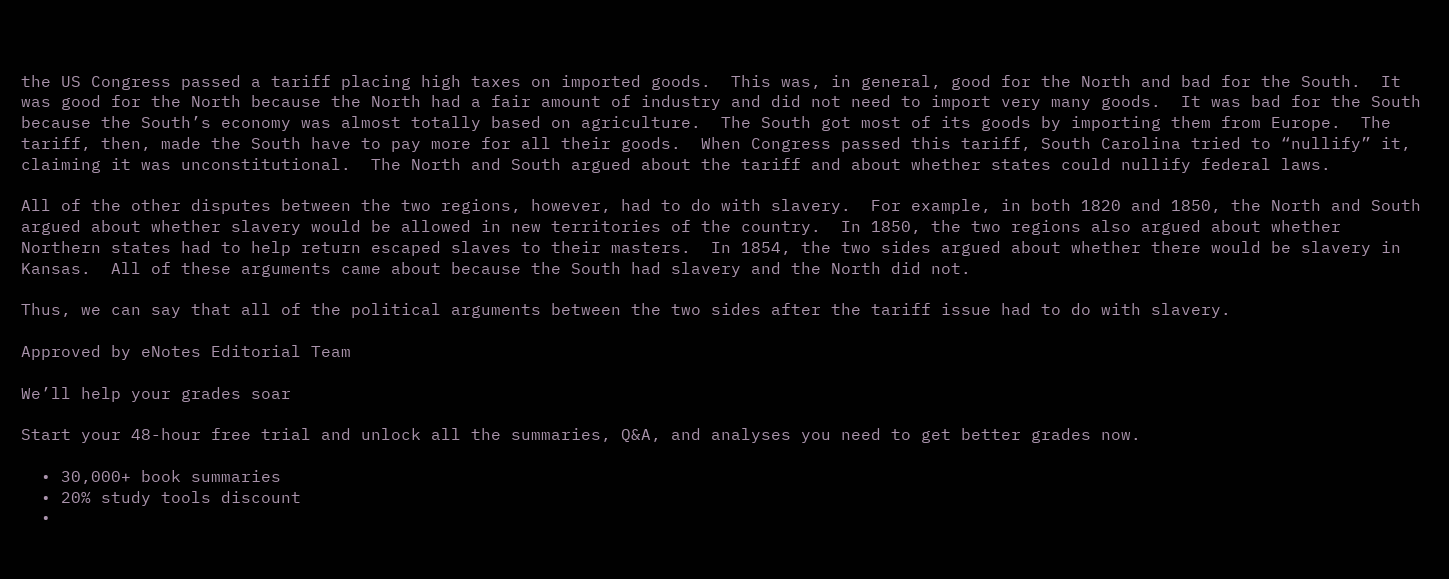the US Congress passed a tariff placing high taxes on imported goods.  This was, in general, good for the North and bad for the South.  It was good for the North because the North had a fair amount of industry and did not need to import very many goods.  It was bad for the South because the South’s economy was almost totally based on agriculture.  The South got most of its goods by importing them from Europe.  The tariff, then, made the South have to pay more for all their goods.  When Congress passed this tariff, South Carolina tried to “nullify” it, claiming it was unconstitutional.  The North and South argued about the tariff and about whether states could nullify federal laws.

All of the other disputes between the two regions, however, had to do with slavery.  For example, in both 1820 and 1850, the North and South argued about whether slavery would be allowed in new territories of the country.  In 1850, the two regions also argued about whether Northern states had to help return escaped slaves to their masters.  In 1854, the two sides argued about whether there would be slavery in Kansas.  All of these arguments came about because the South had slavery and the North did not.

Thus, we can say that all of the political arguments between the two sides after the tariff issue had to do with slavery.

Approved by eNotes Editorial Team

We’ll help your grades soar

Start your 48-hour free trial and unlock all the summaries, Q&A, and analyses you need to get better grades now.

  • 30,000+ book summaries
  • 20% study tools discount
  •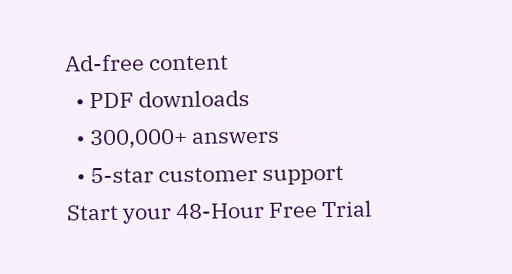Ad-free content
  • PDF downloads
  • 300,000+ answers
  • 5-star customer support
Start your 48-Hour Free Trial